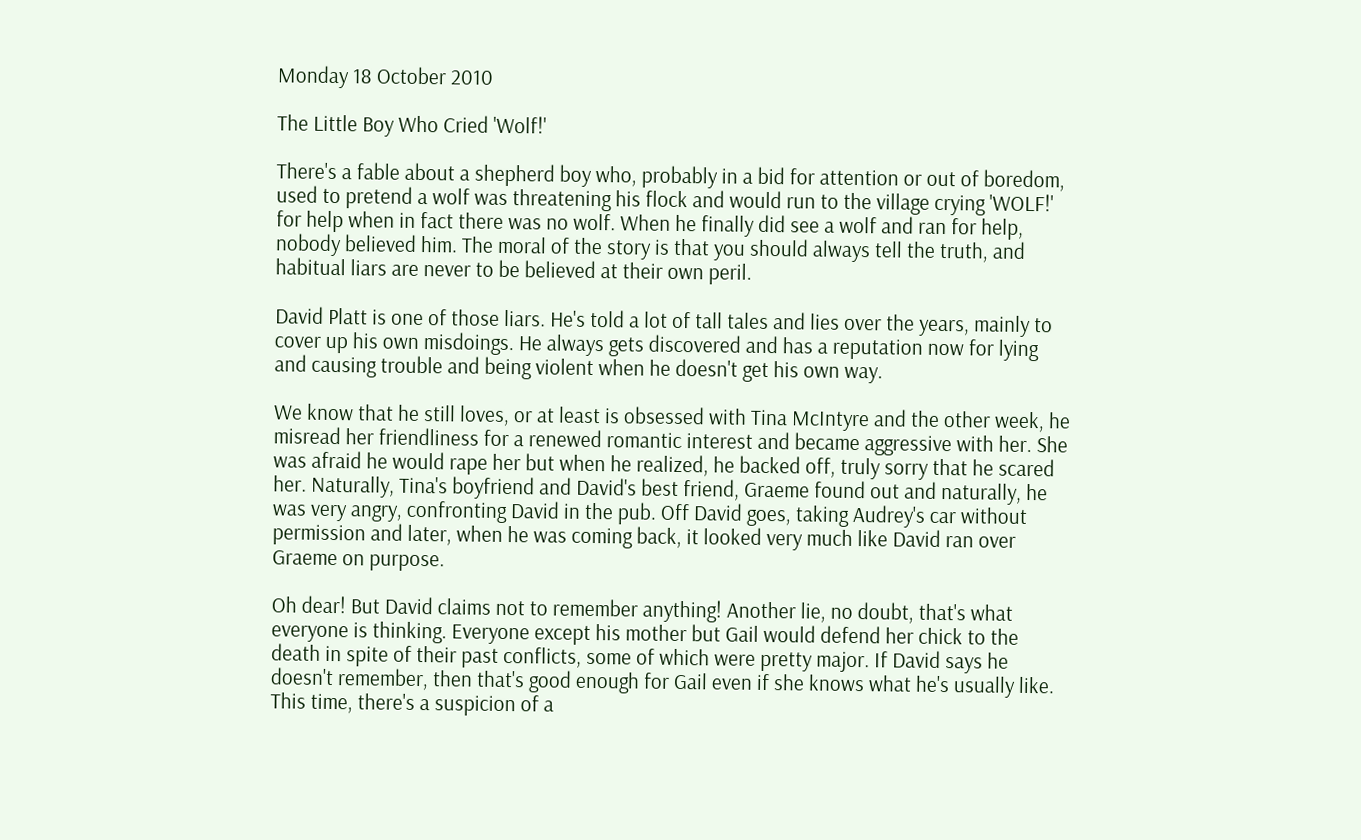Monday 18 October 2010

The Little Boy Who Cried 'Wolf!'

There's a fable about a shepherd boy who, probably in a bid for attention or out of boredom, used to pretend a wolf was threatening his flock and would run to the village crying 'WOLF!' for help when in fact there was no wolf. When he finally did see a wolf and ran for help, nobody believed him. The moral of the story is that you should always tell the truth, and habitual liars are never to be believed at their own peril.

David Platt is one of those liars. He's told a lot of tall tales and lies over the years, mainly to cover up his own misdoings. He always gets discovered and has a reputation now for lying and causing trouble and being violent when he doesn't get his own way.

We know that he still loves, or at least is obsessed with Tina McIntyre and the other week, he misread her friendliness for a renewed romantic interest and became aggressive with her. She was afraid he would rape her but when he realized, he backed off, truly sorry that he scared her. Naturally, Tina's boyfriend and David's best friend, Graeme found out and naturally, he was very angry, confronting David in the pub. Off David goes, taking Audrey's car without permission and later, when he was coming back, it looked very much like David ran over Graeme on purpose.

Oh dear! But David claims not to remember anything! Another lie, no doubt, that's what everyone is thinking. Everyone except his mother but Gail would defend her chick to the death in spite of their past conflicts, some of which were pretty major. If David says he doesn't remember, then that's good enough for Gail even if she knows what he's usually like. This time, there's a suspicion of a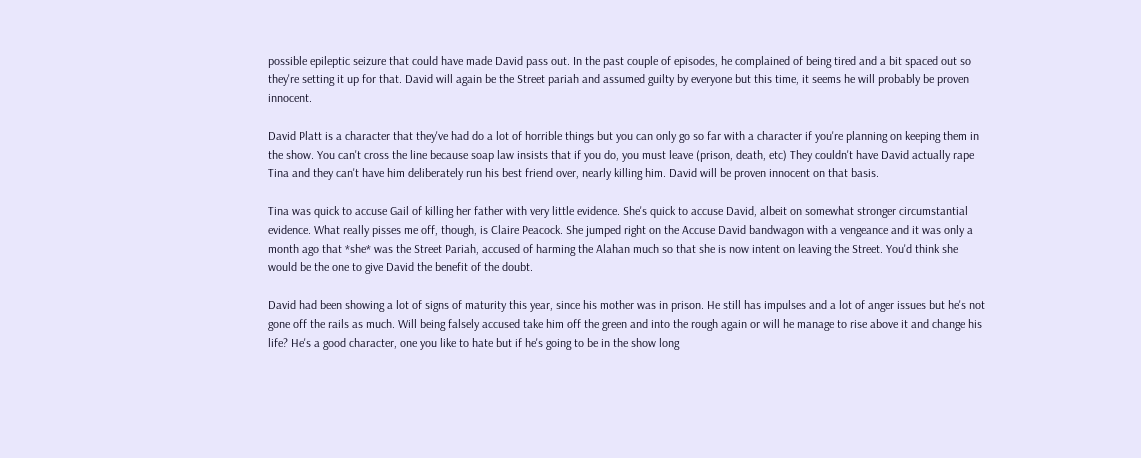possible epileptic seizure that could have made David pass out. In the past couple of episodes, he complained of being tired and a bit spaced out so they're setting it up for that. David will again be the Street pariah and assumed guilty by everyone but this time, it seems he will probably be proven innocent.

David Platt is a character that they've had do a lot of horrible things but you can only go so far with a character if you're planning on keeping them in the show. You can't cross the line because soap law insists that if you do, you must leave (prison, death, etc) They couldn't have David actually rape Tina and they can't have him deliberately run his best friend over, nearly killing him. David will be proven innocent on that basis.

Tina was quick to accuse Gail of killing her father with very little evidence. She's quick to accuse David, albeit on somewhat stronger circumstantial evidence. What really pisses me off, though, is Claire Peacock. She jumped right on the Accuse David bandwagon with a vengeance and it was only a month ago that *she* was the Street Pariah, accused of harming the Alahan much so that she is now intent on leaving the Street. You'd think she would be the one to give David the benefit of the doubt.

David had been showing a lot of signs of maturity this year, since his mother was in prison. He still has impulses and a lot of anger issues but he's not gone off the rails as much. Will being falsely accused take him off the green and into the rough again or will he manage to rise above it and change his life? He's a good character, one you like to hate but if he's going to be in the show long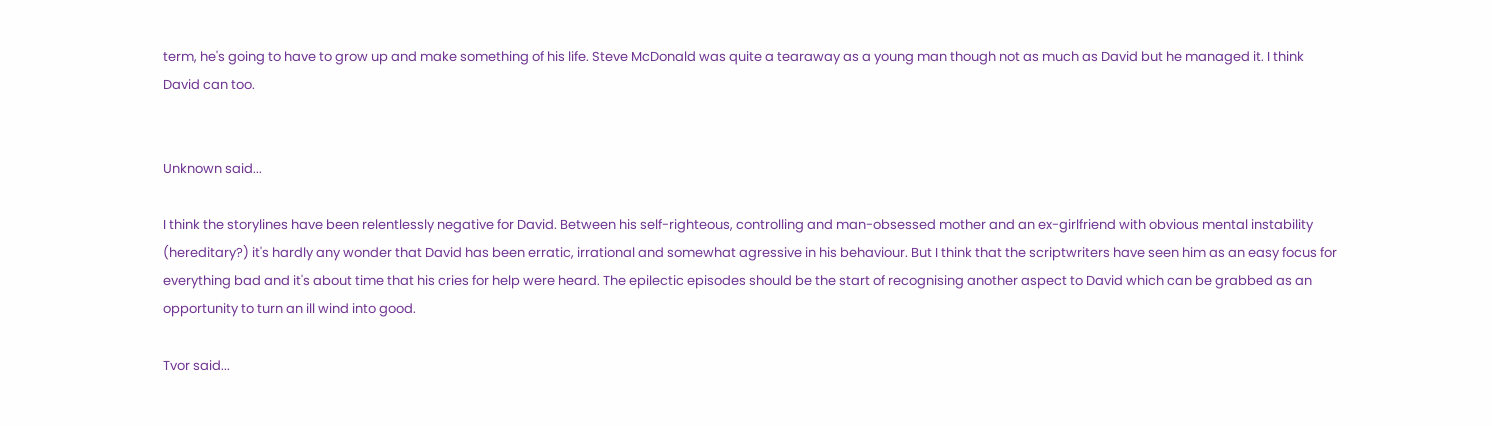term, he's going to have to grow up and make something of his life. Steve McDonald was quite a tearaway as a young man though not as much as David but he managed it. I think David can too.


Unknown said...

I think the storylines have been relentlessly negative for David. Between his self-righteous, controlling and man-obsessed mother and an ex-girlfriend with obvious mental instability (hereditary?) it's hardly any wonder that David has been erratic, irrational and somewhat agressive in his behaviour. But I think that the scriptwriters have seen him as an easy focus for everything bad and it's about time that his cries for help were heard. The epilectic episodes should be the start of recognising another aspect to David which can be grabbed as an opportunity to turn an ill wind into good.

Tvor said...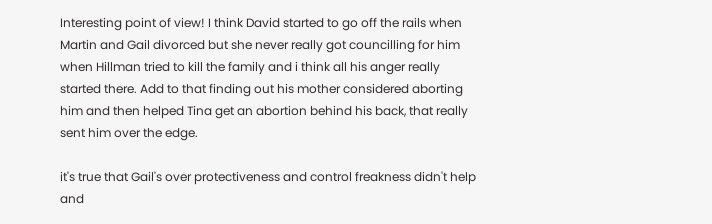Interesting point of view! I think David started to go off the rails when Martin and Gail divorced but she never really got councilling for him when Hillman tried to kill the family and i think all his anger really started there. Add to that finding out his mother considered aborting him and then helped Tina get an abortion behind his back, that really sent him over the edge.

it's true that Gail's over protectiveness and control freakness didn't help and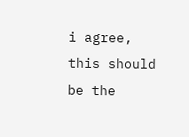i agree, this should be the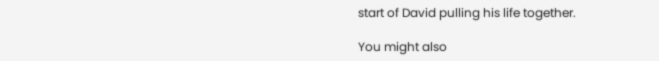start of David pulling his life together.

You might also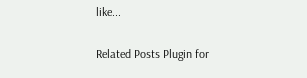like...

Related Posts Plugin for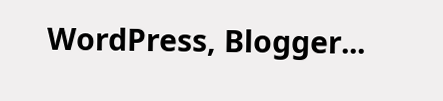WordPress, Blogger...